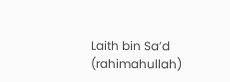Laith bin Sa’d (rahimahullah)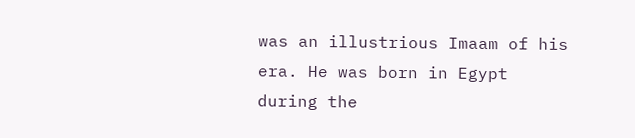was an illustrious Imaam of his era. He was born in Egypt during the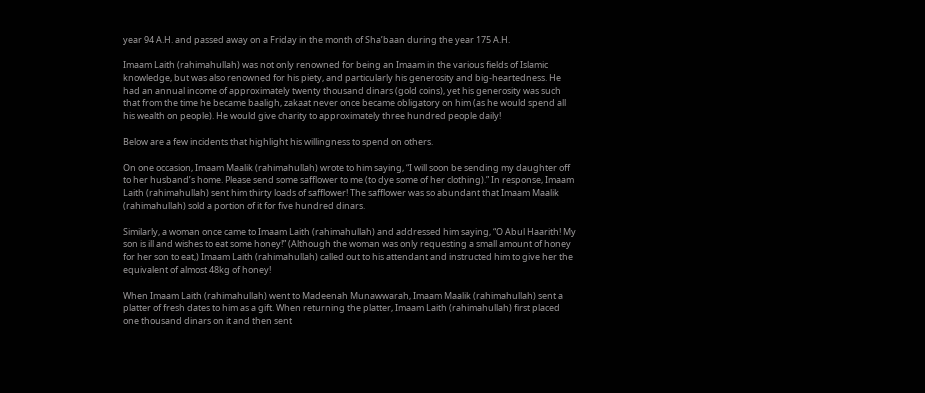year 94 A.H. and passed away on a Friday in the month of Sha’baan during the year 175 A.H.

Imaam Laith (rahimahullah) was not only renowned for being an Imaam in the various fields of Islamic knowledge, but was also renowned for his piety, and particularly his generosity and big-heartedness. He had an annual income of approximately twenty thousand dinars (gold coins), yet his generosity was such that from the time he became baaligh, zakaat never once became obligatory on him (as he would spend all his wealth on people). He would give charity to approximately three hundred people daily!

Below are a few incidents that highlight his willingness to spend on others.

On one occasion, Imaam Maalik (rahimahullah) wrote to him saying, “I will soon be sending my daughter off to her husband’s home. Please send some safflower to me (to dye some of her clothing).” In response, Imaam Laith (rahimahullah) sent him thirty loads of safflower! The safflower was so abundant that Imaam Maalik (rahimahullah) sold a portion of it for five hundred dinars.

Similarly, a woman once came to Imaam Laith (rahimahullah) and addressed him saying, “O Abul Haarith! My son is ill and wishes to eat some honey!” (Although the woman was only requesting a small amount of honey for her son to eat,) Imaam Laith (rahimahullah) called out to his attendant and instructed him to give her the equivalent of almost 48kg of honey!

When Imaam Laith (rahimahullah) went to Madeenah Munawwarah, Imaam Maalik (rahimahullah) sent a platter of fresh dates to him as a gift. When returning the platter, Imaam Laith (rahimahullah) first placed one thousand dinars on it and then sent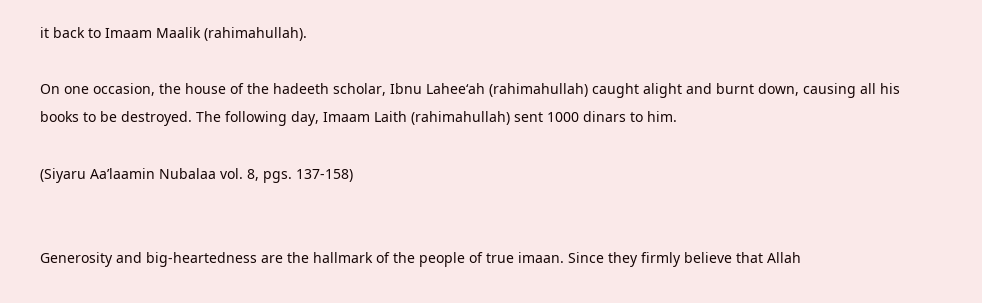it back to Imaam Maalik (rahimahullah).

On one occasion, the house of the hadeeth scholar, Ibnu Lahee‘ah (rahimahullah) caught alight and burnt down, causing all his books to be destroyed. The following day, Imaam Laith (rahimahullah) sent 1000 dinars to him.

(Siyaru Aa’laamin Nubalaa vol. 8, pgs. 137-158)


Generosity and big-heartedness are the hallmark of the people of true imaan. Since they firmly believe that Allah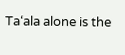Ta‘ala alone is the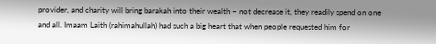provider, and charity will bring barakah into their wealth – not decrease it, they readily spend on one and all. Imaam Laith (rahimahullah) had such a big heart that when people requested him for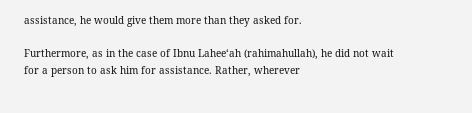assistance, he would give them more than they asked for.

Furthermore, as in the case of Ibnu Lahee‘ah (rahimahullah), he did not wait for a person to ask him for assistance. Rather, wherever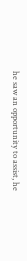he saw an opportunity to assist, he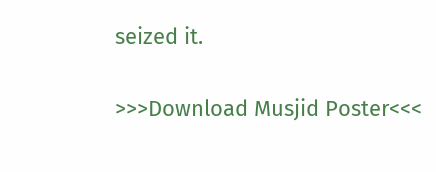seized it.

>>>Download Musjid Poster<<<